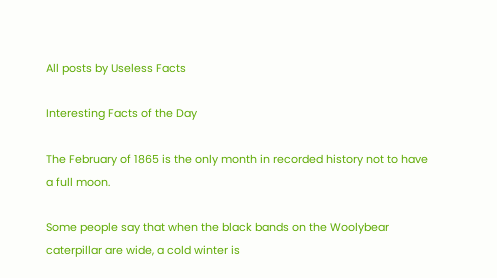All posts by Useless Facts

Interesting Facts of the Day

The February of 1865 is the only month in recorded history not to have a full moon.

Some people say that when the black bands on the Woolybear caterpillar are wide, a cold winter is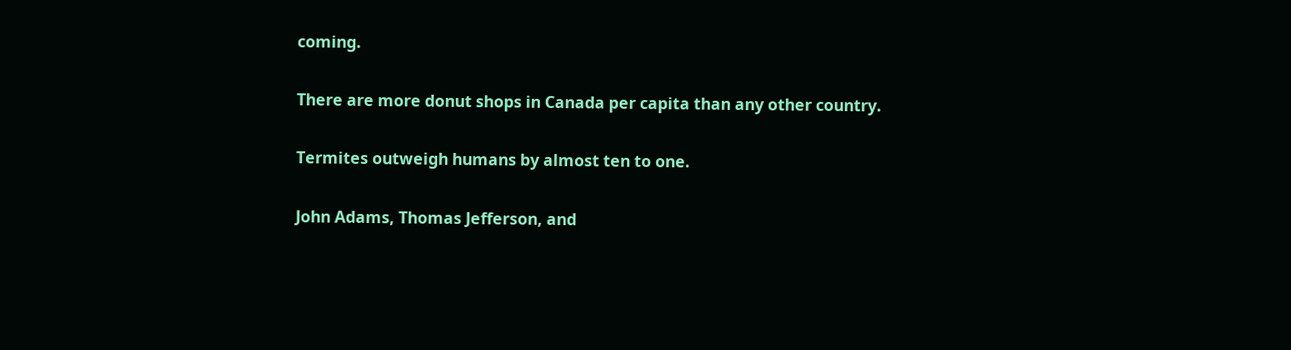coming.

There are more donut shops in Canada per capita than any other country.

Termites outweigh humans by almost ten to one.

John Adams, Thomas Jefferson, and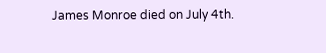James Monroe died on July 4th.